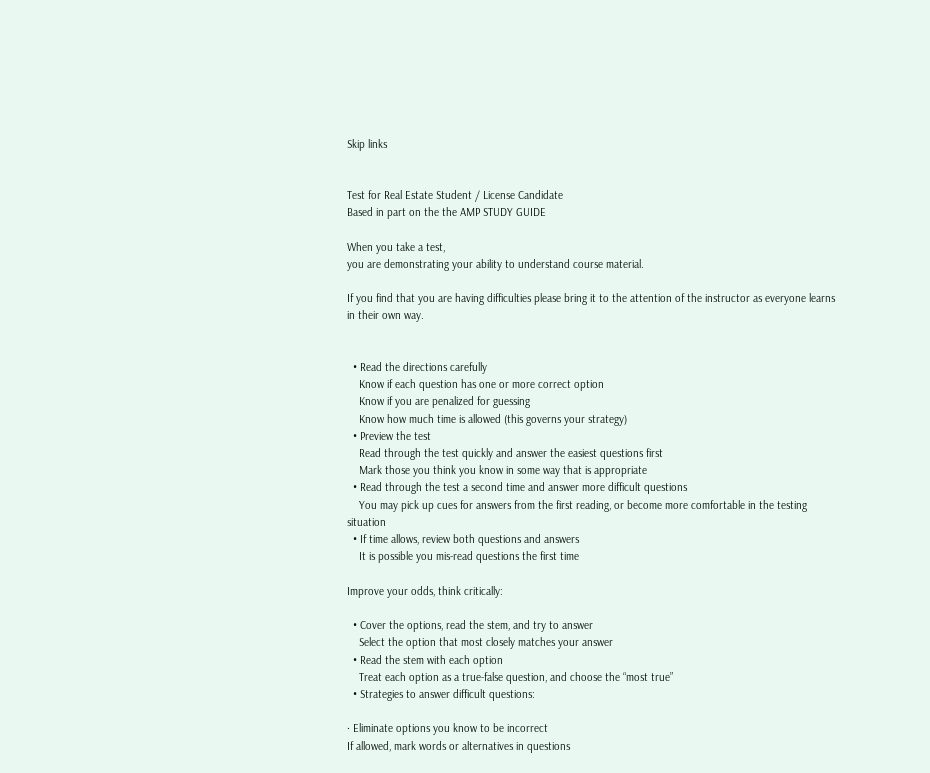Skip links


Test for Real Estate Student / License Candidate
Based in part on the the AMP STUDY GUIDE

When you take a test,
you are demonstrating your ability to understand course material.

If you find that you are having difficulties please bring it to the attention of the instructor as everyone learns in their own way.


  • Read the directions carefully
    Know if each question has one or more correct option
    Know if you are penalized for guessing
    Know how much time is allowed (this governs your strategy)
  • Preview the test
    Read through the test quickly and answer the easiest questions first
    Mark those you think you know in some way that is appropriate
  • Read through the test a second time and answer more difficult questions
    You may pick up cues for answers from the first reading, or become more comfortable in the testing situation
  • If time allows, review both questions and answers
    It is possible you mis-read questions the first time

Improve your odds, think critically:

  • Cover the options, read the stem, and try to answer
    Select the option that most closely matches your answer
  • Read the stem with each option
    Treat each option as a true-false question, and choose the “most true”
  • Strategies to answer difficult questions:

· Eliminate options you know to be incorrect
If allowed, mark words or alternatives in questions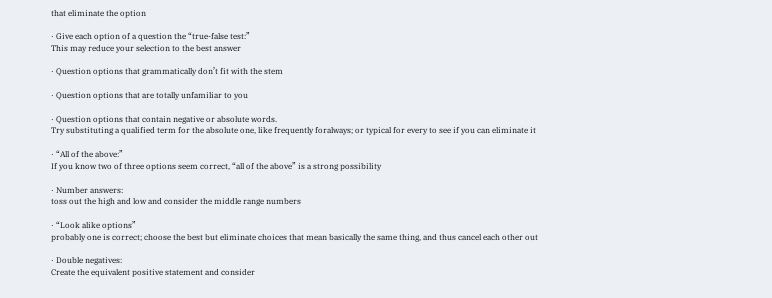that eliminate the option

· Give each option of a question the “true-false test:”
This may reduce your selection to the best answer

· Question options that grammatically don’t fit with the stem

· Question options that are totally unfamiliar to you

· Question options that contain negative or absolute words.
Try substituting a qualified term for the absolute one, like frequently foralways; or typical for every to see if you can eliminate it

· “All of the above:”
If you know two of three options seem correct, “all of the above” is a strong possibility

· Number answers:
toss out the high and low and consider the middle range numbers

· “Look alike options”
probably one is correct; choose the best but eliminate choices that mean basically the same thing, and thus cancel each other out

· Double negatives:
Create the equivalent positive statement and consider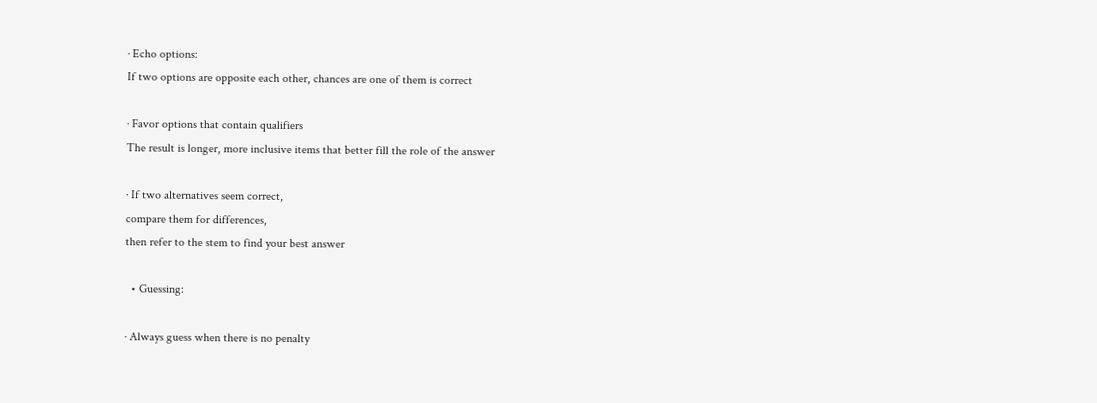· Echo options:
If two options are opposite each other, chances are one of them is correct

· Favor options that contain qualifiers
The result is longer, more inclusive items that better fill the role of the answer

· If two alternatives seem correct,
compare them for differences,
then refer to the stem to find your best answer

  • Guessing:

· Always guess when there is no penalty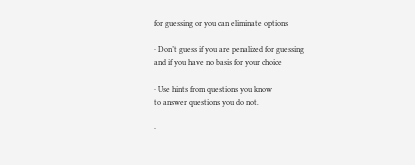for guessing or you can eliminate options

· Don’t guess if you are penalized for guessing
and if you have no basis for your choice

· Use hints from questions you know
to answer questions you do not.

·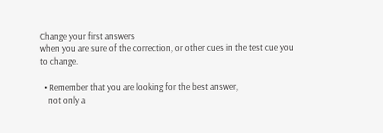Change your first answers
when you are sure of the correction, or other cues in the test cue you to change.

  • Remember that you are looking for the best answer,
    not only a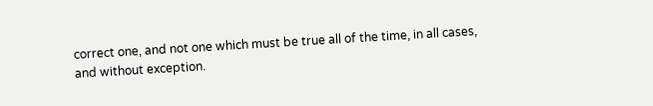correct one, and not one which must be true all of the time, in all cases, and without exception.